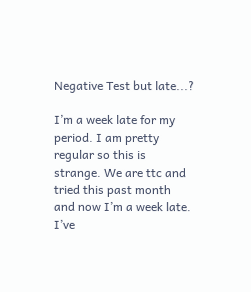Negative Test but late...?

I’m a week late for my period. I am pretty regular so this is strange. We are ttc and tried this past month and now I’m a week late. I’ve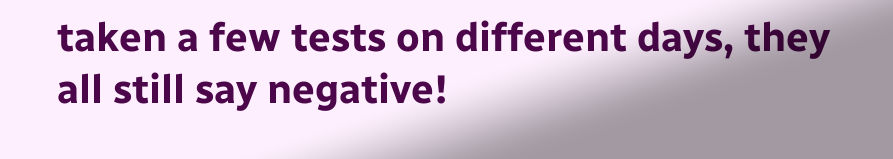taken a few tests on different days, they all still say negative!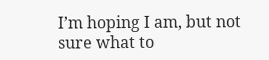I’m hoping I am, but not sure what to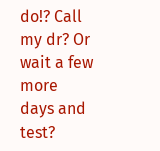do!? Call my dr? Or wait a few more days and test?